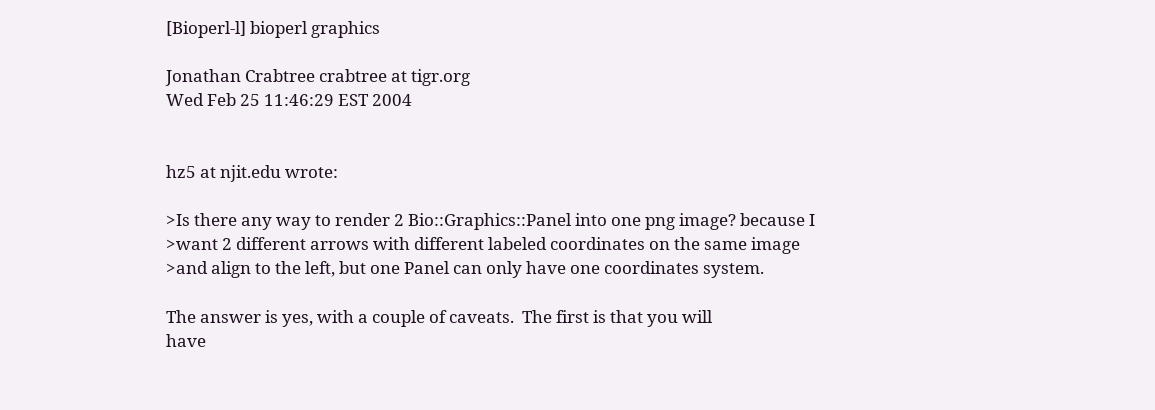[Bioperl-l] bioperl graphics

Jonathan Crabtree crabtree at tigr.org
Wed Feb 25 11:46:29 EST 2004


hz5 at njit.edu wrote:

>Is there any way to render 2 Bio::Graphics::Panel into one png image? because I
>want 2 different arrows with different labeled coordinates on the same image
>and align to the left, but one Panel can only have one coordinates system.

The answer is yes, with a couple of caveats.  The first is that you will
have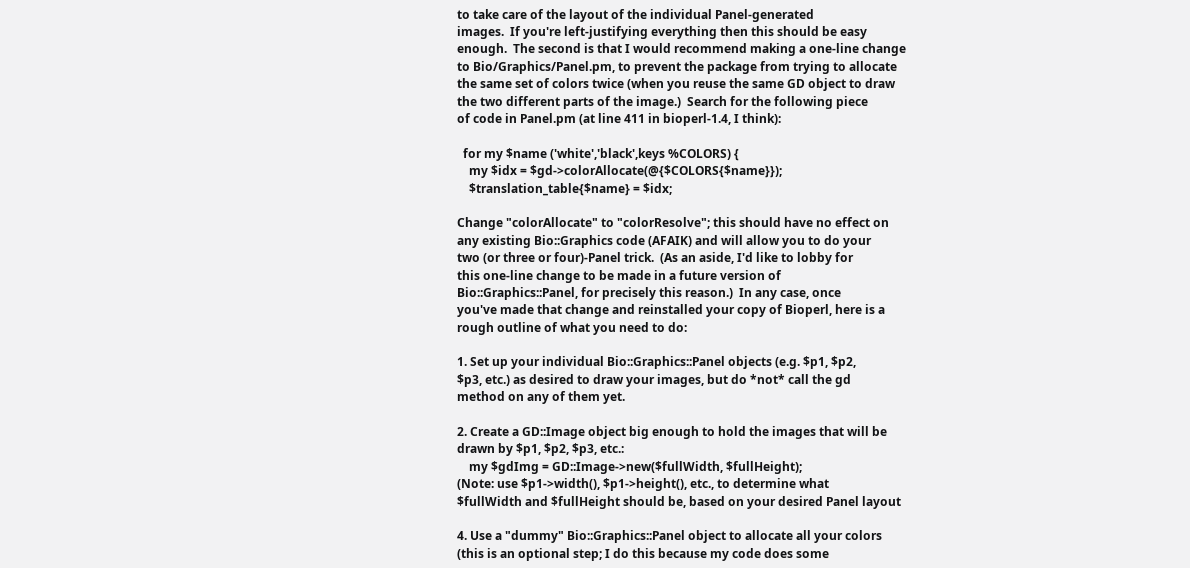to take care of the layout of the individual Panel-generated
images.  If you're left-justifying everything then this should be easy
enough.  The second is that I would recommend making a one-line change
to Bio/Graphics/Panel.pm, to prevent the package from trying to allocate
the same set of colors twice (when you reuse the same GD object to draw
the two different parts of the image.)  Search for the following piece
of code in Panel.pm (at line 411 in bioperl-1.4, I think):

  for my $name ('white','black',keys %COLORS) {
    my $idx = $gd->colorAllocate(@{$COLORS{$name}});
    $translation_table{$name} = $idx;

Change "colorAllocate" to "colorResolve"; this should have no effect on
any existing Bio::Graphics code (AFAIK) and will allow you to do your
two (or three or four)-Panel trick.  (As an aside, I'd like to lobby for
this one-line change to be made in a future version of
Bio::Graphics::Panel, for precisely this reason.)  In any case, once
you've made that change and reinstalled your copy of Bioperl, here is a
rough outline of what you need to do:

1. Set up your individual Bio::Graphics::Panel objects (e.g. $p1, $p2,
$p3, etc.) as desired to draw your images, but do *not* call the gd
method on any of them yet.

2. Create a GD::Image object big enough to hold the images that will be
drawn by $p1, $p2, $p3, etc.:
    my $gdImg = GD::Image->new($fullWidth, $fullHeight);
(Note: use $p1->width(), $p1->height(), etc., to determine what
$fullWidth and $fullHeight should be, based on your desired Panel layout

4. Use a "dummy" Bio::Graphics::Panel object to allocate all your colors
(this is an optional step; I do this because my code does some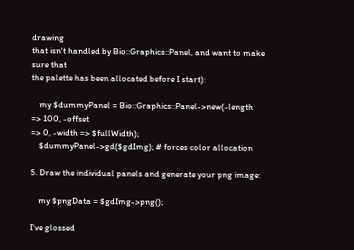drawing
that isn't handled by Bio::Graphics::Panel, and want to make sure that
the palette has been allocated before I start):

    my $dummyPanel = Bio::Graphics::Panel->new(-length => 100, -offset
=> 0, -width => $fullWidth);
    $dummyPanel->gd($gdImg); # forces color allocation

5. Draw the individual panels and generate your png image:

    my $pngData = $gdImg->png();

I've glossed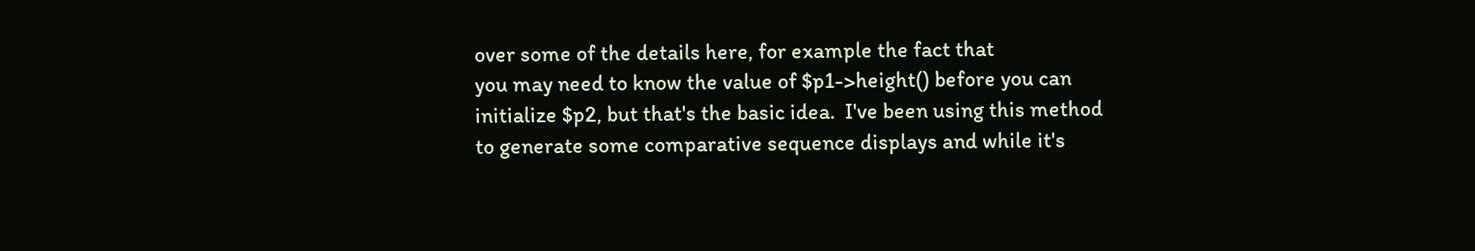over some of the details here, for example the fact that
you may need to know the value of $p1->height() before you can
initialize $p2, but that's the basic idea.  I've been using this method
to generate some comparative sequence displays and while it's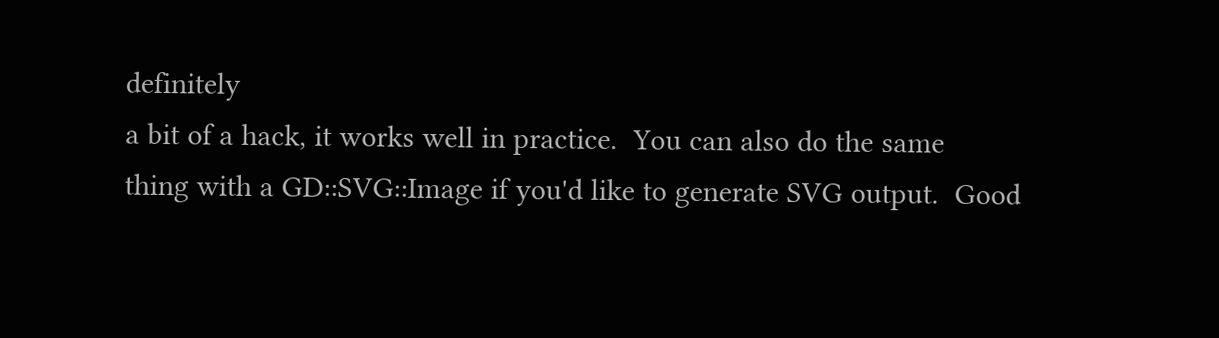definitely
a bit of a hack, it works well in practice.  You can also do the same
thing with a GD::SVG::Image if you'd like to generate SVG output.  Good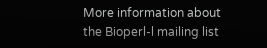More information about the Bioperl-l mailing list